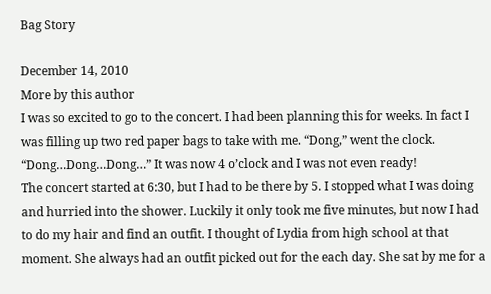Bag Story

December 14, 2010
More by this author
I was so excited to go to the concert. I had been planning this for weeks. In fact I was filling up two red paper bags to take with me. “Dong,” went the clock. “Dong…Dong…Dong…” It was now 4 o’clock and I was not even ready!
The concert started at 6:30, but I had to be there by 5. I stopped what I was doing and hurried into the shower. Luckily it only took me five minutes, but now I had to do my hair and find an outfit. I thought of Lydia from high school at that moment. She always had an outfit picked out for the each day. She sat by me for a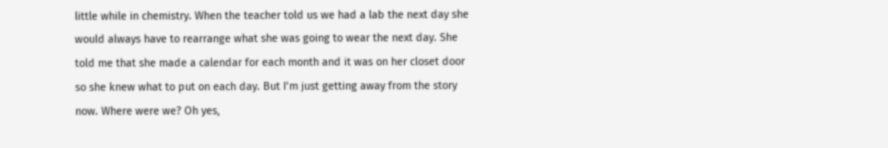little while in chemistry. When the teacher told us we had a lab the next day she would always have to rearrange what she was going to wear the next day. She told me that she made a calendar for each month and it was on her closet door so she knew what to put on each day. But I’m just getting away from the story now. Where were we? Oh yes,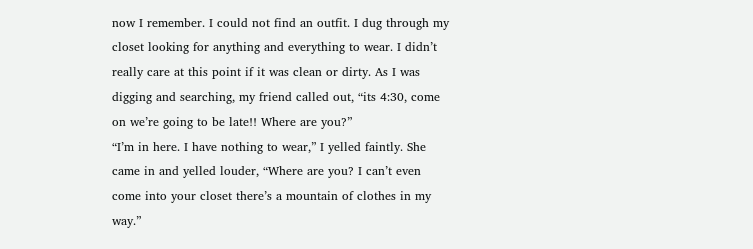now I remember. I could not find an outfit. I dug through my closet looking for anything and everything to wear. I didn’t really care at this point if it was clean or dirty. As I was digging and searching, my friend called out, “its 4:30, come on we’re going to be late!! Where are you?”
“I’m in here. I have nothing to wear,” I yelled faintly. She came in and yelled louder, “Where are you? I can’t even come into your closet there’s a mountain of clothes in my way.”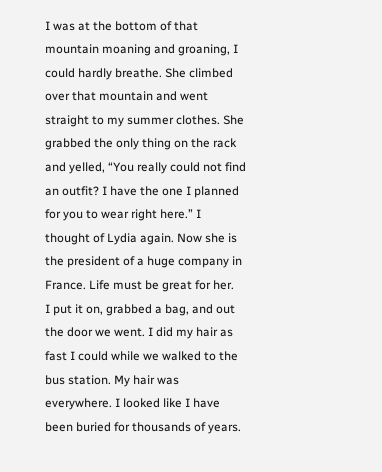I was at the bottom of that mountain moaning and groaning, I could hardly breathe. She climbed over that mountain and went straight to my summer clothes. She grabbed the only thing on the rack and yelled, “You really could not find an outfit? I have the one I planned for you to wear right here.” I thought of Lydia again. Now she is the president of a huge company in France. Life must be great for her.
I put it on, grabbed a bag, and out the door we went. I did my hair as fast I could while we walked to the bus station. My hair was everywhere. I looked like I have been buried for thousands of years.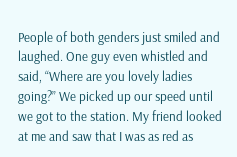People of both genders just smiled and laughed. One guy even whistled and said, “Where are you lovely ladies going?” We picked up our speed until we got to the station. My friend looked at me and saw that I was as red as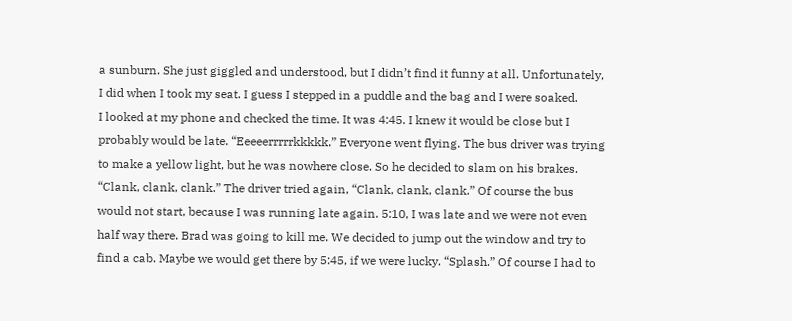a sunburn. She just giggled and understood, but I didn’t find it funny at all. Unfortunately, I did when I took my seat. I guess I stepped in a puddle and the bag and I were soaked.
I looked at my phone and checked the time. It was 4:45. I knew it would be close but I probably would be late. “Eeeeerrrrrkkkkk.” Everyone went flying. The bus driver was trying to make a yellow light, but he was nowhere close. So he decided to slam on his brakes. “Clank, clank, clank.” The driver tried again, “Clank, clank, clank.” Of course the bus would not start, because I was running late again. 5:10, I was late and we were not even half way there. Brad was going to kill me. We decided to jump out the window and try to find a cab. Maybe we would get there by 5:45, if we were lucky. “Splash.” Of course I had to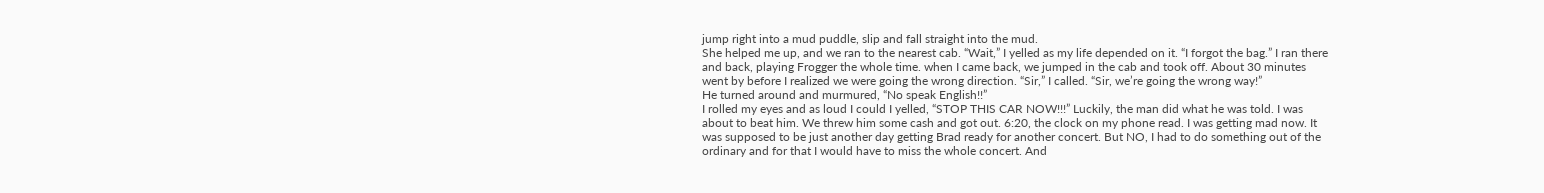jump right into a mud puddle, slip and fall straight into the mud.
She helped me up, and we ran to the nearest cab. “Wait,” I yelled as my life depended on it. “I forgot the bag.” I ran there and back, playing Frogger the whole time. when I came back, we jumped in the cab and took off. About 30 minutes went by before I realized we were going the wrong direction. “Sir,” I called. “Sir, we’re going the wrong way!”
He turned around and murmured, “No speak English!!”
I rolled my eyes and as loud I could I yelled, “STOP THIS CAR NOW!!!” Luckily, the man did what he was told. I was about to beat him. We threw him some cash and got out. 6:20, the clock on my phone read. I was getting mad now. It was supposed to be just another day getting Brad ready for another concert. But NO, I had to do something out of the ordinary and for that I would have to miss the whole concert. And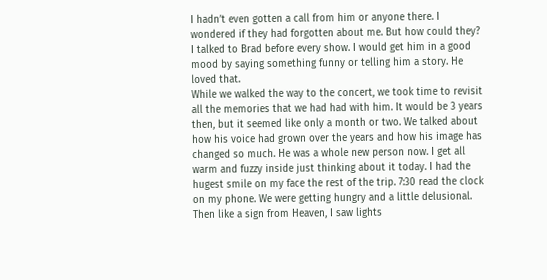I hadn’t even gotten a call from him or anyone there. I wondered if they had forgotten about me. But how could they? I talked to Brad before every show. I would get him in a good mood by saying something funny or telling him a story. He loved that.
While we walked the way to the concert, we took time to revisit all the memories that we had had with him. It would be 3 years then, but it seemed like only a month or two. We talked about how his voice had grown over the years and how his image has changed so much. He was a whole new person now. I get all warm and fuzzy inside just thinking about it today. I had the hugest smile on my face the rest of the trip. 7:30 read the clock on my phone. We were getting hungry and a little delusional.
Then like a sign from Heaven, I saw lights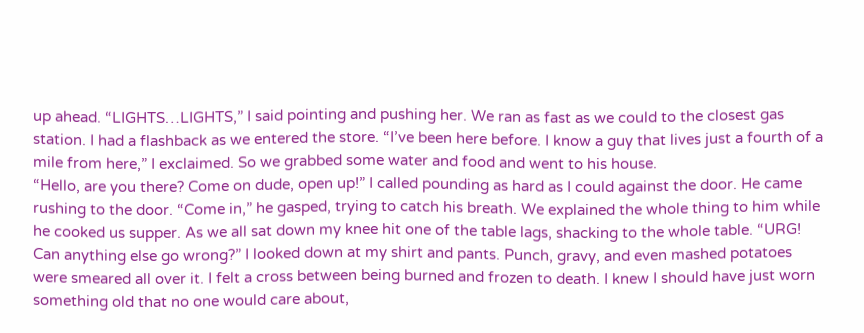up ahead. “LIGHTS…LIGHTS,” I said pointing and pushing her. We ran as fast as we could to the closest gas station. I had a flashback as we entered the store. “I’ve been here before. I know a guy that lives just a fourth of a mile from here,” I exclaimed. So we grabbed some water and food and went to his house.
“Hello, are you there? Come on dude, open up!” I called pounding as hard as I could against the door. He came rushing to the door. “Come in,” he gasped, trying to catch his breath. We explained the whole thing to him while he cooked us supper. As we all sat down my knee hit one of the table lags, shacking to the whole table. “URG! Can anything else go wrong?” I looked down at my shirt and pants. Punch, gravy, and even mashed potatoes were smeared all over it. I felt a cross between being burned and frozen to death. I knew I should have just worn something old that no one would care about,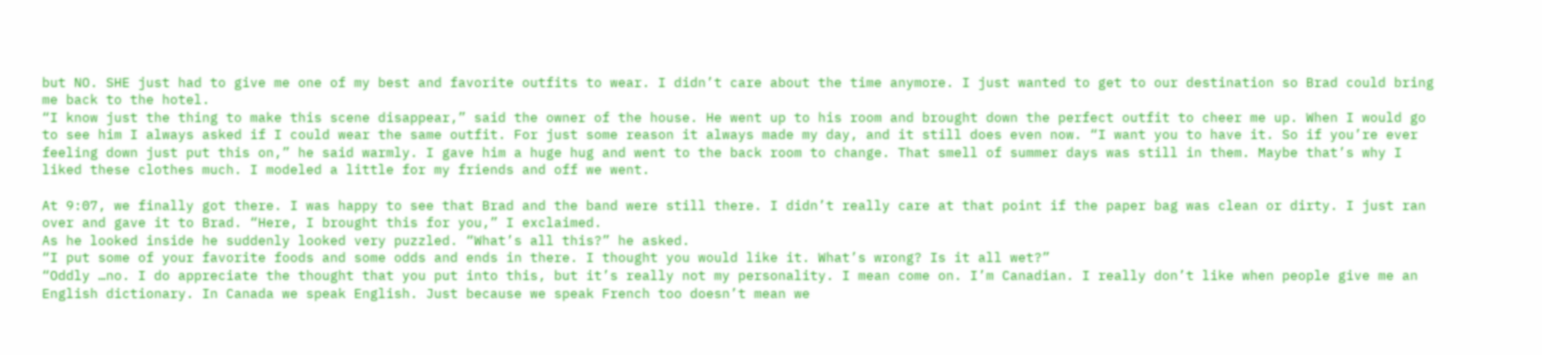but NO. SHE just had to give me one of my best and favorite outfits to wear. I didn’t care about the time anymore. I just wanted to get to our destination so Brad could bring me back to the hotel.
“I know just the thing to make this scene disappear,” said the owner of the house. He went up to his room and brought down the perfect outfit to cheer me up. When I would go to see him I always asked if I could wear the same outfit. For just some reason it always made my day, and it still does even now. “I want you to have it. So if you’re ever feeling down just put this on,” he said warmly. I gave him a huge hug and went to the back room to change. That smell of summer days was still in them. Maybe that’s why I liked these clothes much. I modeled a little for my friends and off we went.

At 9:07, we finally got there. I was happy to see that Brad and the band were still there. I didn’t really care at that point if the paper bag was clean or dirty. I just ran over and gave it to Brad. “Here, I brought this for you,” I exclaimed.
As he looked inside he suddenly looked very puzzled. “What’s all this?” he asked.
“I put some of your favorite foods and some odds and ends in there. I thought you would like it. What’s wrong? Is it all wet?”
“Oddly …no. I do appreciate the thought that you put into this, but it’s really not my personality. I mean come on. I’m Canadian. I really don’t like when people give me an English dictionary. In Canada we speak English. Just because we speak French too doesn’t mean we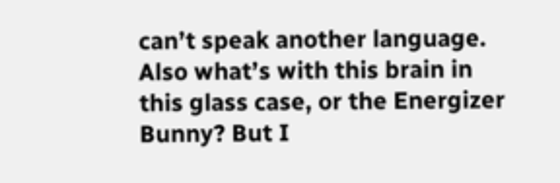can’t speak another language. Also what’s with this brain in this glass case, or the Energizer Bunny? But I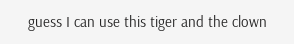guess I can use this tiger and the clown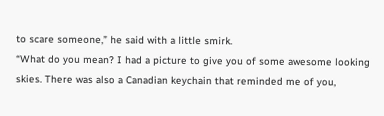to scare someone,” he said with a little smirk.
“What do you mean? I had a picture to give you of some awesome looking skies. There was also a Canadian keychain that reminded me of you,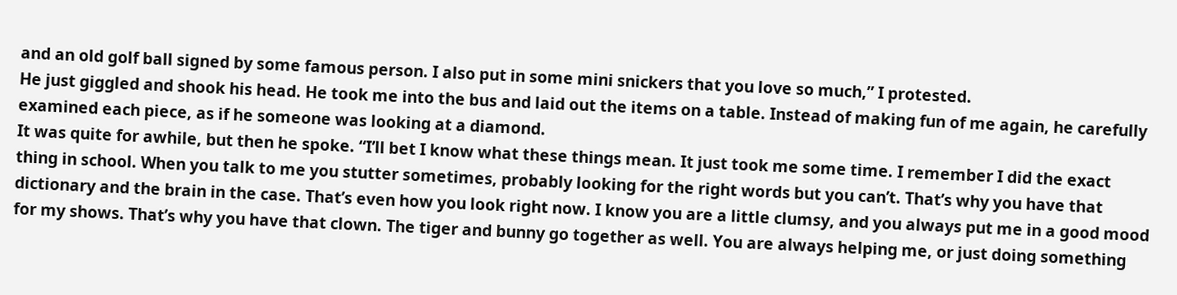and an old golf ball signed by some famous person. I also put in some mini snickers that you love so much,” I protested.
He just giggled and shook his head. He took me into the bus and laid out the items on a table. Instead of making fun of me again, he carefully examined each piece, as if he someone was looking at a diamond.
It was quite for awhile, but then he spoke. “I’ll bet I know what these things mean. It just took me some time. I remember I did the exact thing in school. When you talk to me you stutter sometimes, probably looking for the right words but you can’t. That’s why you have that dictionary and the brain in the case. That’s even how you look right now. I know you are a little clumsy, and you always put me in a good mood for my shows. That’s why you have that clown. The tiger and bunny go together as well. You are always helping me, or just doing something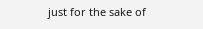just for the sake of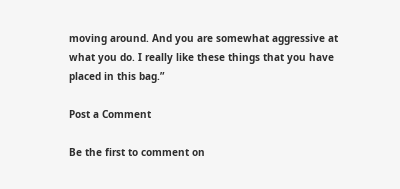moving around. And you are somewhat aggressive at what you do. I really like these things that you have placed in this bag.”

Post a Comment

Be the first to comment on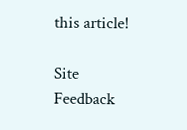this article!

Site Feedback